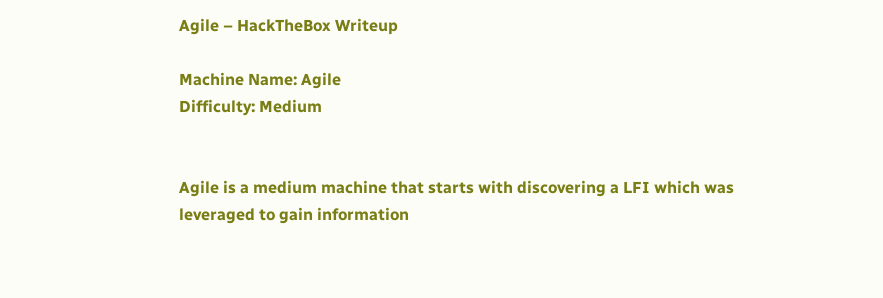Agile – HackTheBox Writeup

Machine Name: Agile
Difficulty: Medium


Agile is a medium machine that starts with discovering a LFI which was leveraged to gain information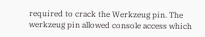required to crack the Werkzeug pin. The werkzeug pin allowed console access which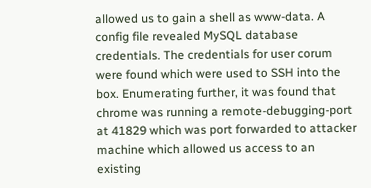allowed us to gain a shell as www-data. A config file revealed MySQL database credentials. The credentials for user corum were found which were used to SSH into the box. Enumerating further, it was found that chrome was running a remote-debugging-port at 41829 which was port forwarded to attacker machine which allowed us access to an existing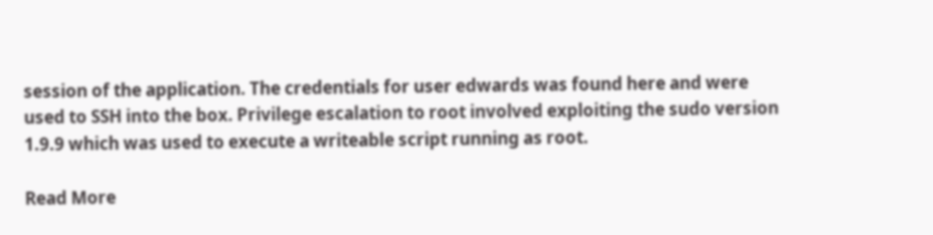session of the application. The credentials for user edwards was found here and were used to SSH into the box. Privilege escalation to root involved exploiting the sudo version 1.9.9 which was used to execute a writeable script running as root.

Read More